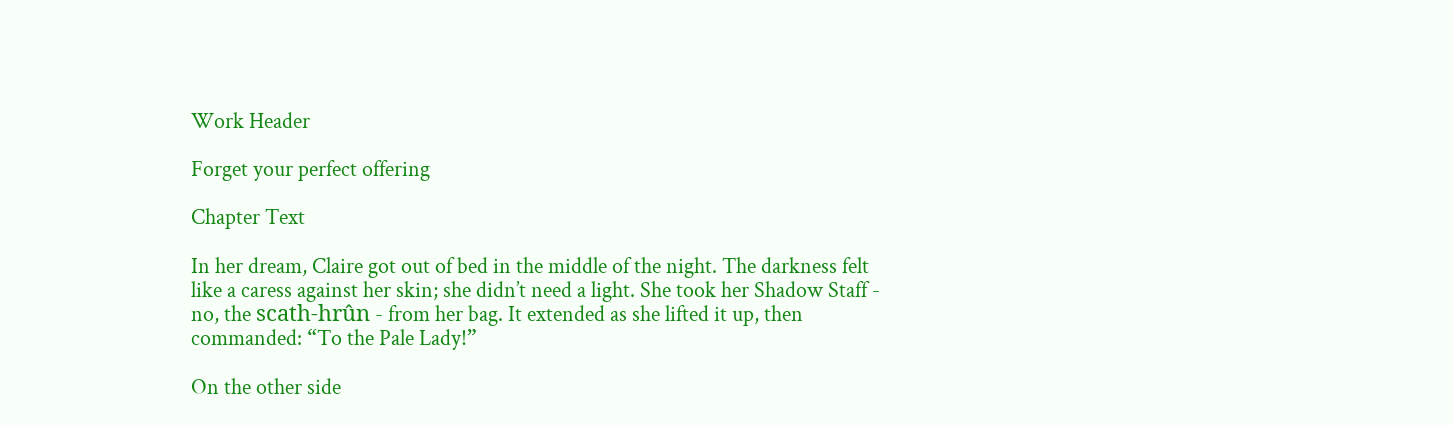Work Header

Forget your perfect offering

Chapter Text

In her dream, Claire got out of bed in the middle of the night. The darkness felt like a caress against her skin; she didn’t need a light. She took her Shadow Staff - no, the scath-hrûn - from her bag. It extended as she lifted it up, then commanded: “To the Pale Lady!”

On the other side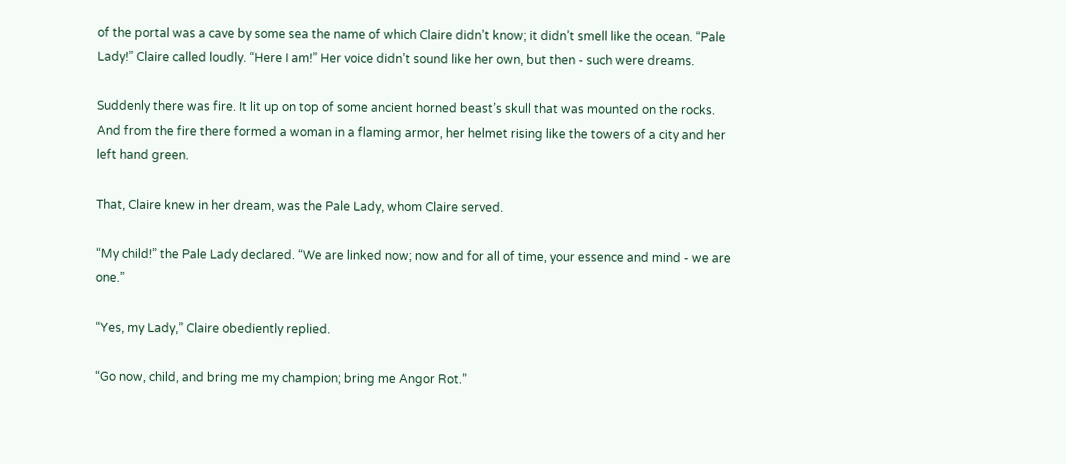of the portal was a cave by some sea the name of which Claire didn’t know; it didn’t smell like the ocean. “Pale Lady!” Claire called loudly. “Here I am!” Her voice didn’t sound like her own, but then - such were dreams.

Suddenly there was fire. It lit up on top of some ancient horned beast’s skull that was mounted on the rocks. And from the fire there formed a woman in a flaming armor, her helmet rising like the towers of a city and her left hand green.

That, Claire knew in her dream, was the Pale Lady, whom Claire served.

“My child!” the Pale Lady declared. “We are linked now; now and for all of time, your essence and mind - we are one.”

“Yes, my Lady,” Claire obediently replied.

“Go now, child, and bring me my champion; bring me Angor Rot.”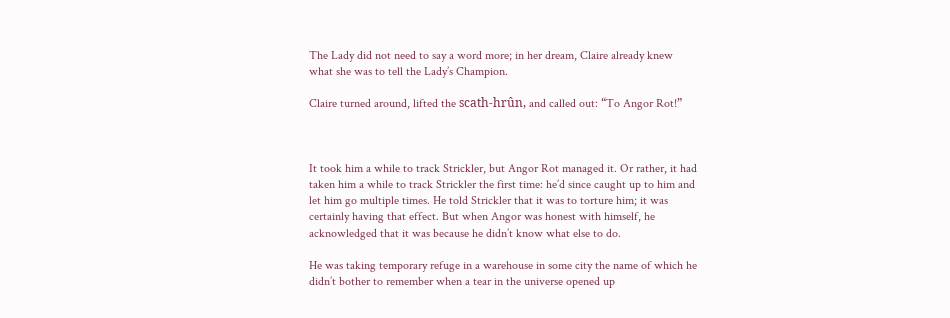The Lady did not need to say a word more; in her dream, Claire already knew what she was to tell the Lady’s Champion.

Claire turned around, lifted the scath-hrûn, and called out: “To Angor Rot!”



It took him a while to track Strickler, but Angor Rot managed it. Or rather, it had taken him a while to track Strickler the first time: he’d since caught up to him and let him go multiple times. He told Strickler that it was to torture him; it was certainly having that effect. But when Angor was honest with himself, he acknowledged that it was because he didn’t know what else to do.

He was taking temporary refuge in a warehouse in some city the name of which he didn’t bother to remember when a tear in the universe opened up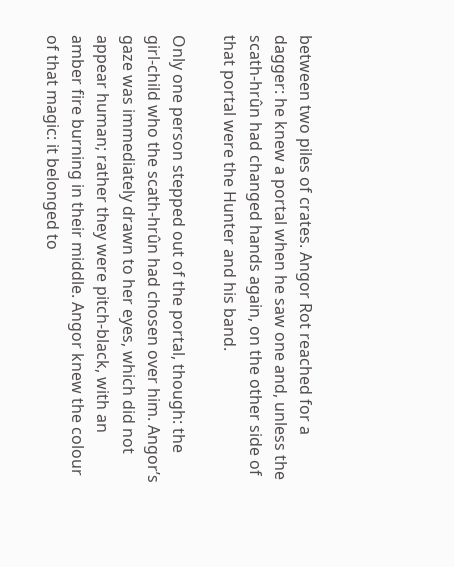between two piles of crates. Angor Rot reached for a dagger: he knew a portal when he saw one and, unless the scath-hrûn had changed hands again, on the other side of that portal were the Hunter and his band.

Only one person stepped out of the portal, though: the girl-child who the scath-hrûn had chosen over him. Angor’s gaze was immediately drawn to her eyes, which did not appear human; rather they were pitch-black, with an amber fire burning in their middle. Angor knew the colour of that magic: it belonged to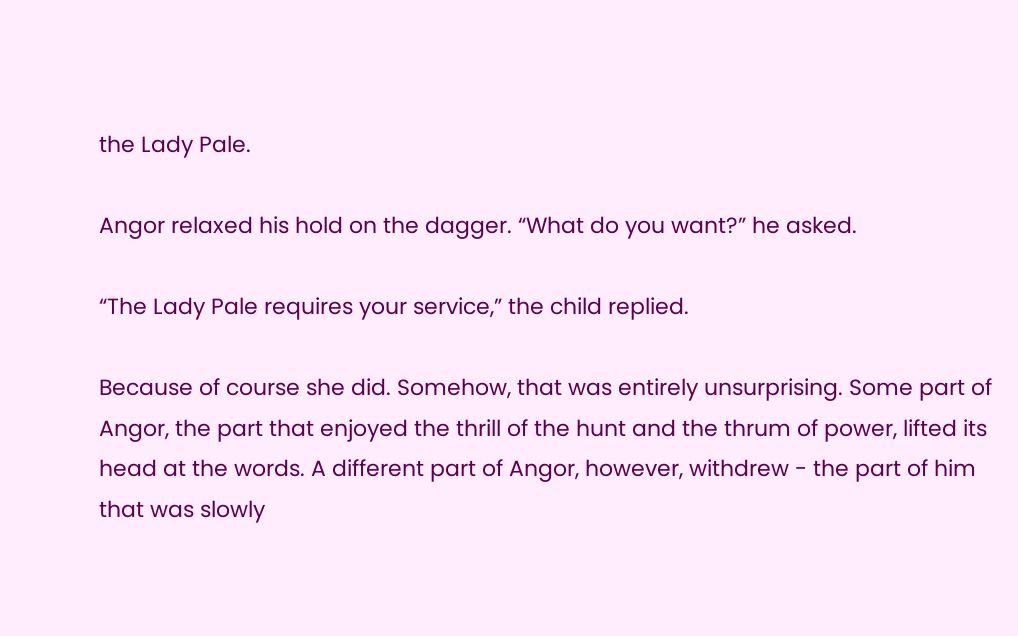the Lady Pale.

Angor relaxed his hold on the dagger. “What do you want?” he asked.

“The Lady Pale requires your service,” the child replied.

Because of course she did. Somehow, that was entirely unsurprising. Some part of Angor, the part that enjoyed the thrill of the hunt and the thrum of power, lifted its head at the words. A different part of Angor, however, withdrew - the part of him that was slowly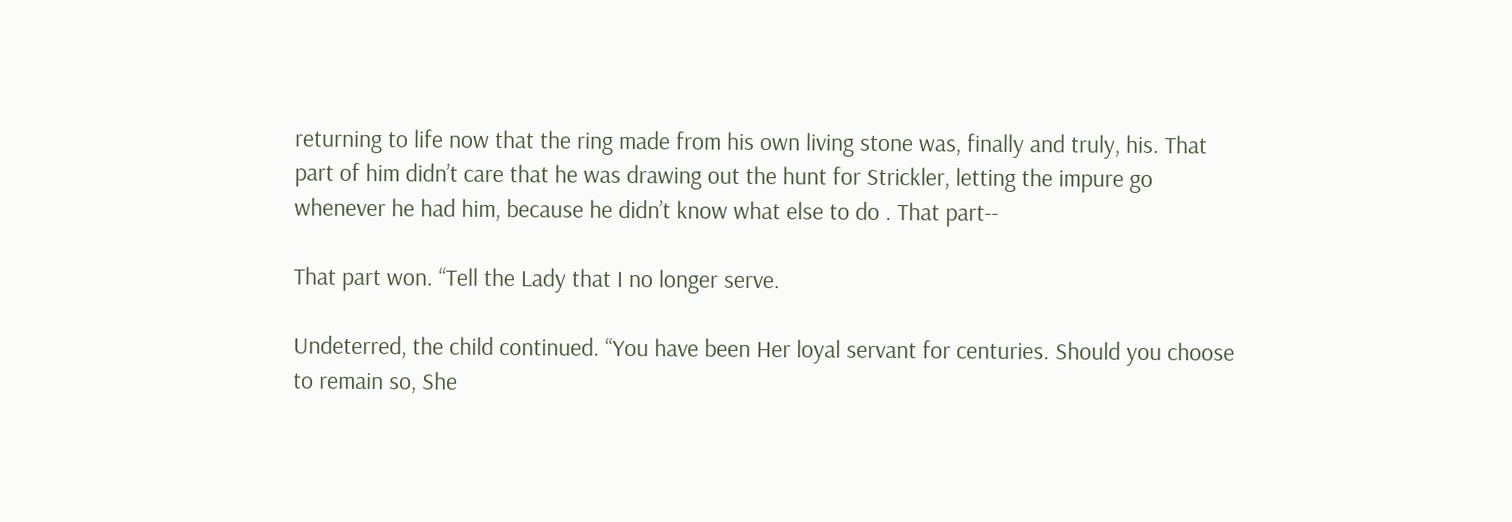returning to life now that the ring made from his own living stone was, finally and truly, his. That part of him didn’t care that he was drawing out the hunt for Strickler, letting the impure go whenever he had him, because he didn’t know what else to do . That part--

That part won. “Tell the Lady that I no longer serve.

Undeterred, the child continued. “You have been Her loyal servant for centuries. Should you choose to remain so, She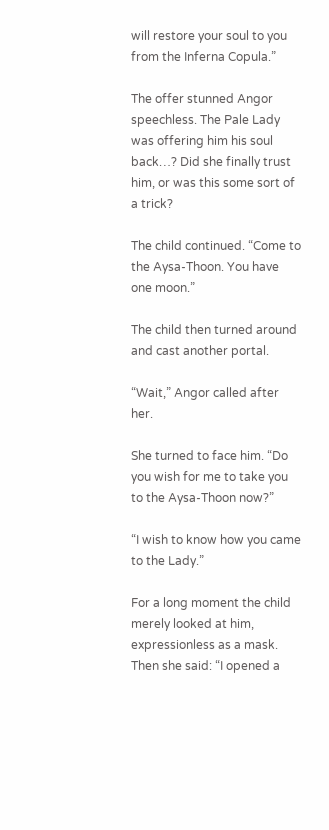will restore your soul to you from the Inferna Copula.”

The offer stunned Angor speechless. The Pale Lady was offering him his soul back…? Did she finally trust him, or was this some sort of a trick?

The child continued. “Come to the Aysa-Thoon. You have one moon.”

The child then turned around and cast another portal.

“Wait,” Angor called after her.

She turned to face him. “Do you wish for me to take you to the Aysa-Thoon now?”

“I wish to know how you came to the Lady.”

For a long moment the child merely looked at him, expressionless as a mask. Then she said: “I opened a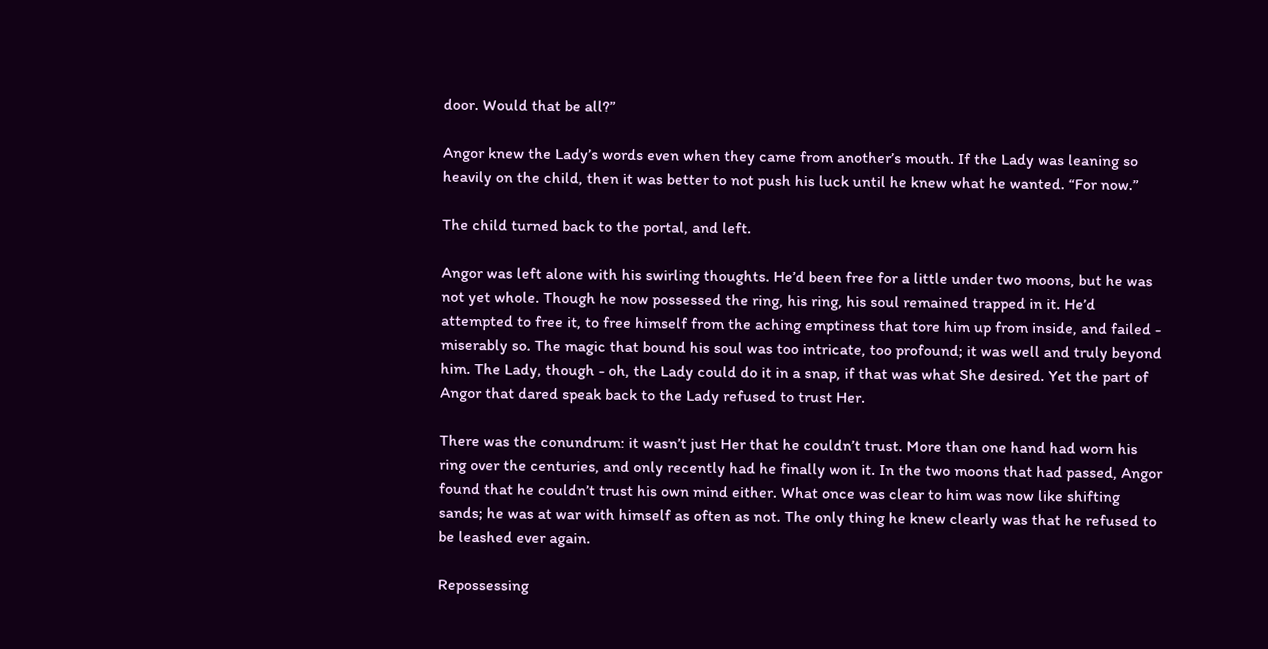door. Would that be all?”

Angor knew the Lady’s words even when they came from another’s mouth. If the Lady was leaning so heavily on the child, then it was better to not push his luck until he knew what he wanted. “For now.”

The child turned back to the portal, and left.

Angor was left alone with his swirling thoughts. He’d been free for a little under two moons, but he was not yet whole. Though he now possessed the ring, his ring, his soul remained trapped in it. He’d attempted to free it, to free himself from the aching emptiness that tore him up from inside, and failed - miserably so. The magic that bound his soul was too intricate, too profound; it was well and truly beyond him. The Lady, though - oh, the Lady could do it in a snap, if that was what She desired. Yet the part of Angor that dared speak back to the Lady refused to trust Her.

There was the conundrum: it wasn’t just Her that he couldn’t trust. More than one hand had worn his ring over the centuries, and only recently had he finally won it. In the two moons that had passed, Angor found that he couldn’t trust his own mind either. What once was clear to him was now like shifting sands; he was at war with himself as often as not. The only thing he knew clearly was that he refused to be leashed ever again.

Repossessing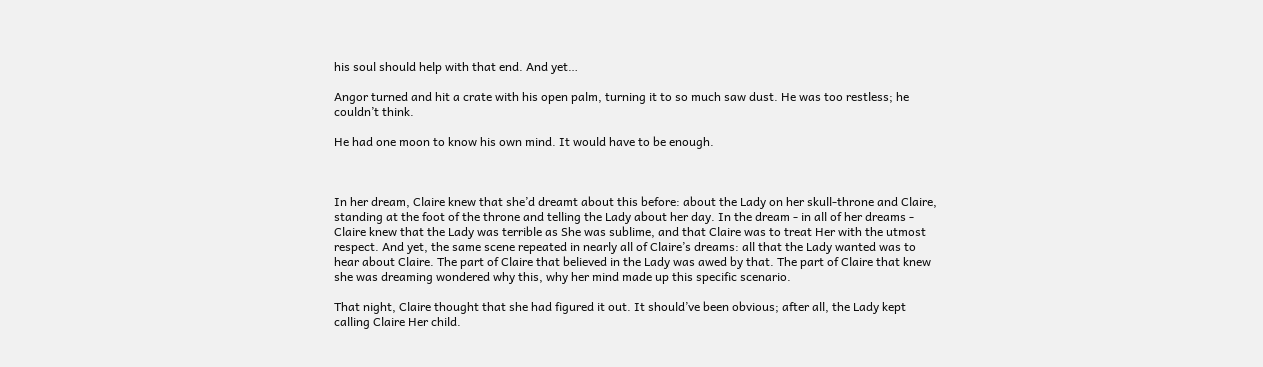his soul should help with that end. And yet…

Angor turned and hit a crate with his open palm, turning it to so much saw dust. He was too restless; he couldn’t think.

He had one moon to know his own mind. It would have to be enough.



In her dream, Claire knew that she’d dreamt about this before: about the Lady on her skull-throne and Claire, standing at the foot of the throne and telling the Lady about her day. In the dream - in all of her dreams - Claire knew that the Lady was terrible as She was sublime, and that Claire was to treat Her with the utmost respect. And yet, the same scene repeated in nearly all of Claire’s dreams: all that the Lady wanted was to hear about Claire. The part of Claire that believed in the Lady was awed by that. The part of Claire that knew she was dreaming wondered why this, why her mind made up this specific scenario.

That night, Claire thought that she had figured it out. It should’ve been obvious; after all, the Lady kept calling Claire Her child.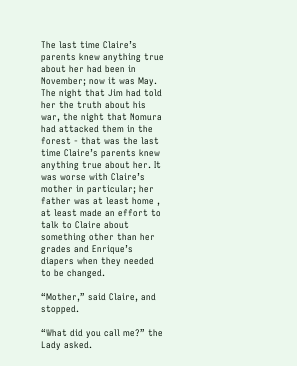The last time Claire’s parents knew anything true about her had been in November; now it was May. The night that Jim had told her the truth about his war, the night that Nomura had attacked them in the forest - that was the last time Claire’s parents knew anything true about her. It was worse with Claire’s mother in particular; her father was at least home , at least made an effort to talk to Claire about something other than her grades and Enrique’s diapers when they needed to be changed.

“Mother,” said Claire, and stopped.

“What did you call me?” the Lady asked.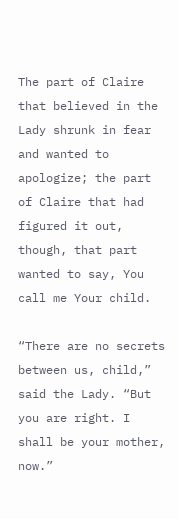The part of Claire that believed in the Lady shrunk in fear and wanted to apologize; the part of Claire that had figured it out, though, that part wanted to say, You call me Your child.

“There are no secrets between us, child,” said the Lady. “But you are right. I shall be your mother, now.”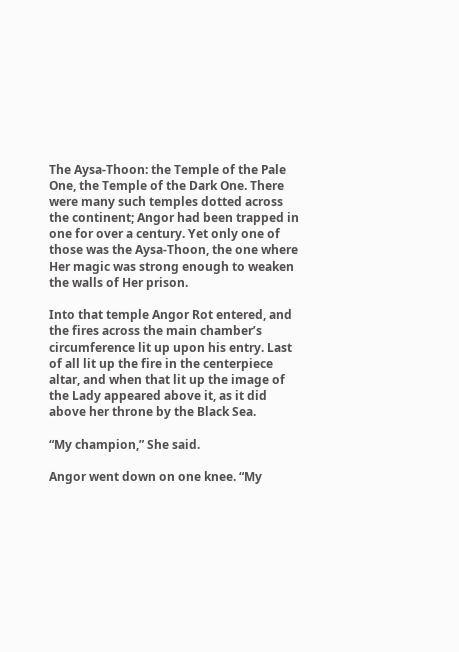The Aysa-Thoon: the Temple of the Pale One, the Temple of the Dark One. There were many such temples dotted across the continent; Angor had been trapped in one for over a century. Yet only one of those was the Aysa-Thoon, the one where Her magic was strong enough to weaken the walls of Her prison.

Into that temple Angor Rot entered, and the fires across the main chamber’s circumference lit up upon his entry. Last of all lit up the fire in the centerpiece altar, and when that lit up the image of the Lady appeared above it, as it did above her throne by the Black Sea.

“My champion,” She said.

Angor went down on one knee. “My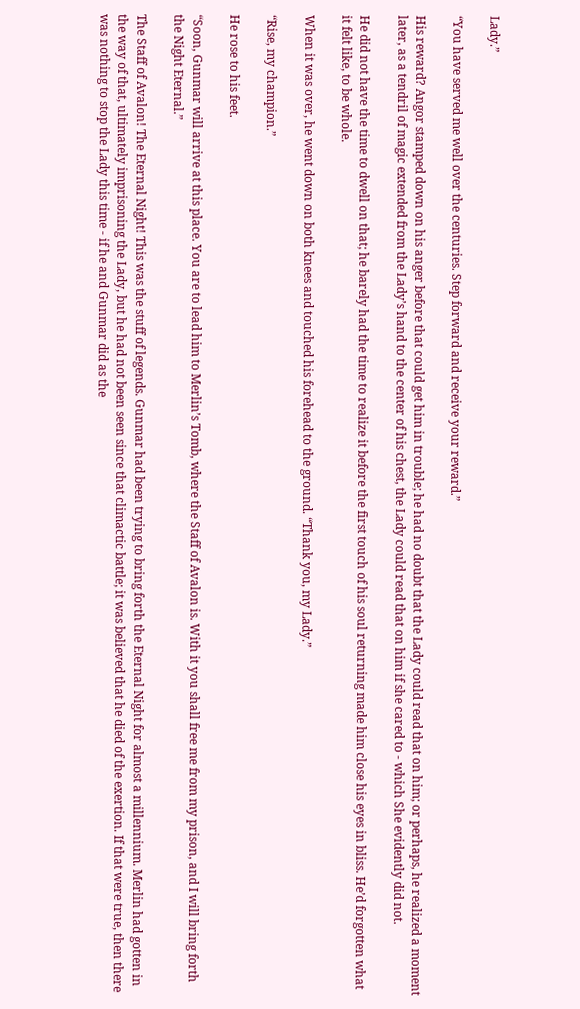Lady.”

“You have served me well over the centuries. Step forward and receive your reward.”

His reward? Angor stamped down on his anger before that could get him in trouble; he had no doubt that the Lady could read that on him; or perhaps, he realized a moment later, as a tendril of magic extended from the Lady’s hand to the center of his chest, the Lady could read that on him if she cared to - which She evidently did not.

He did not have the time to dwell on that; he barely had the time to realize it before the first touch of his soul returning made him close his eyes in bliss. He’d forgotten what it felt like, to be whole.

When it was over, he went down on both knees and touched his forehead to the ground. “Thank you, my Lady.”

“Rise, my champion.”

He rose to his feet.

“Soon, Gunmar will arrive at this place. You are to lead him to Merlin’s Tomb, where the Staff of Avalon is. With it you shall free me from my prison, and I will bring forth the Night Eternal.”

The Staff of Avalon! The Eternal Night! This was the stuff of legends. Gunmar had been trying to bring forth the Eternal Night for almost a millennium. Merlin had gotten in the way of that, ultimately imprisoning the Lady, but he had not been seen since that climactic battle; it was believed that he died of the exertion. If that were true, then there was nothing to stop the Lady this time - if he and Gunmar did as the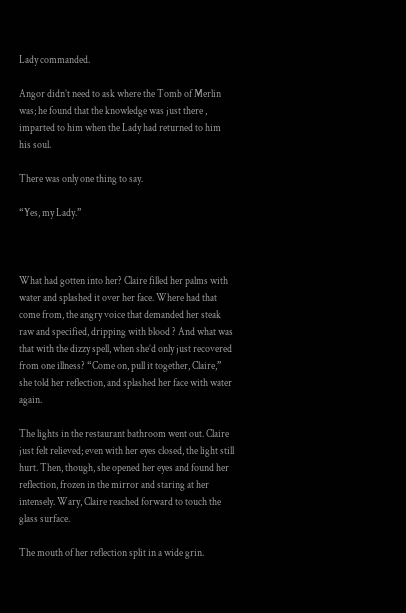Lady commanded.

Angor didn’t need to ask where the Tomb of Merlin was; he found that the knowledge was just there , imparted to him when the Lady had returned to him his soul.

There was only one thing to say.

“Yes, my Lady.”



What had gotten into her? Claire filled her palms with water and splashed it over her face. Where had that come from, the angry voice that demanded her steak raw and specified, dripping with blood ? And what was that with the dizzy spell, when she’d only just recovered from one illness? “Come on, pull it together, Claire,” she told her reflection, and splashed her face with water again.

The lights in the restaurant bathroom went out. Claire just felt relieved; even with her eyes closed, the light still hurt. Then, though, she opened her eyes and found her reflection, frozen in the mirror and staring at her intensely. Wary, Claire reached forward to touch the glass surface.

The mouth of her reflection split in a wide grin.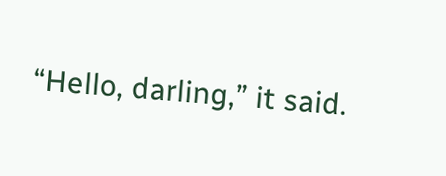“Hello, darling,” it said.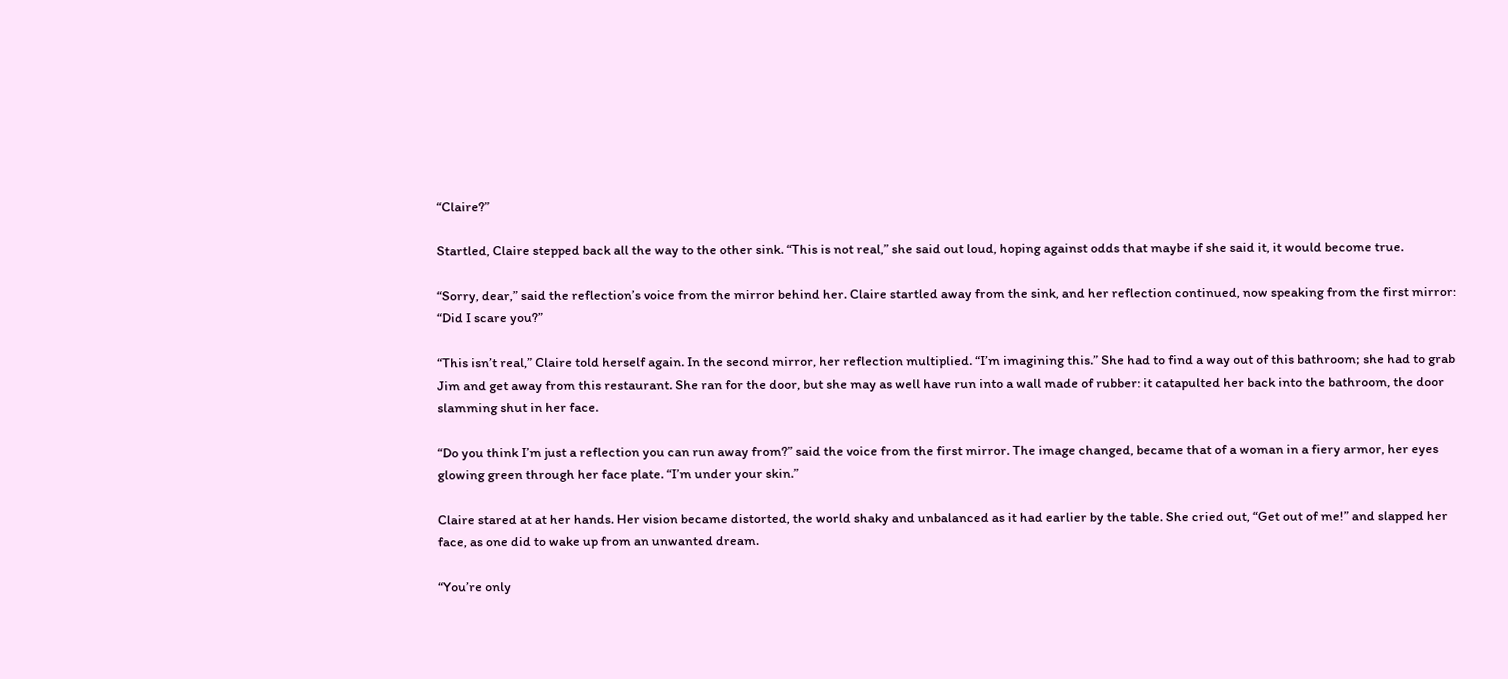“Claire?”

Startled, Claire stepped back all the way to the other sink. “This is not real,” she said out loud, hoping against odds that maybe if she said it, it would become true.

“Sorry, dear,” said the reflection’s voice from the mirror behind her. Claire startled away from the sink, and her reflection continued, now speaking from the first mirror: “Did I scare you?”

“This isn’t real,” Claire told herself again. In the second mirror, her reflection multiplied. “I’m imagining this.” She had to find a way out of this bathroom; she had to grab Jim and get away from this restaurant. She ran for the door, but she may as well have run into a wall made of rubber: it catapulted her back into the bathroom, the door slamming shut in her face.

“Do you think I’m just a reflection you can run away from?” said the voice from the first mirror. The image changed, became that of a woman in a fiery armor, her eyes glowing green through her face plate. “I’m under your skin.”

Claire stared at at her hands. Her vision became distorted, the world shaky and unbalanced as it had earlier by the table. She cried out, “Get out of me!” and slapped her face, as one did to wake up from an unwanted dream.

“You’re only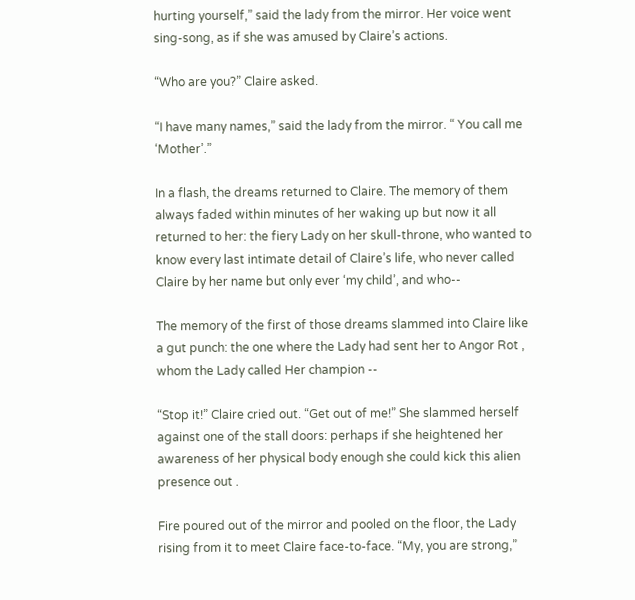hurting yourself,” said the lady from the mirror. Her voice went sing-song, as if she was amused by Claire’s actions.

“Who are you?” Claire asked.

“I have many names,” said the lady from the mirror. “ You call me ‘Mother’.”

In a flash, the dreams returned to Claire. The memory of them always faded within minutes of her waking up but now it all returned to her: the fiery Lady on her skull-throne, who wanted to know every last intimate detail of Claire’s life, who never called Claire by her name but only ever ‘my child’, and who--

The memory of the first of those dreams slammed into Claire like a gut punch: the one where the Lady had sent her to Angor Rot , whom the Lady called Her champion --

“Stop it!” Claire cried out. “Get out of me!” She slammed herself against one of the stall doors: perhaps if she heightened her awareness of her physical body enough she could kick this alien presence out .

Fire poured out of the mirror and pooled on the floor, the Lady rising from it to meet Claire face-to-face. “My, you are strong,”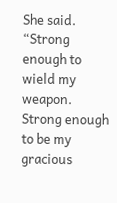She said. “Strong enough to wield my weapon. Strong enough to be my gracious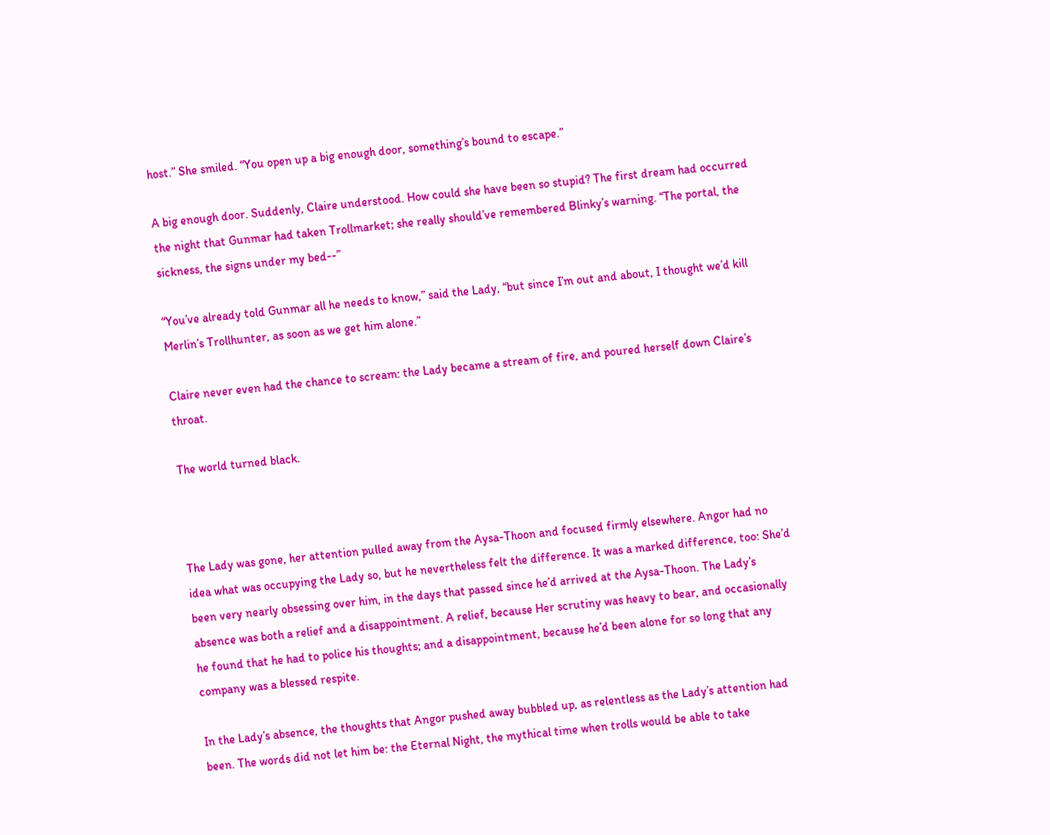host.” She smiled. “You open up a big enough door, something’s bound to escape.”

A big enough door. Suddenly, Claire understood. How could she have been so stupid? The first dream had occurred the night that Gunmar had taken Trollmarket; she really should’ve remembered Blinky’s warning. “The portal, the sickness, the signs under my bed--”

“You’ve already told Gunmar all he needs to know,” said the Lady, “but since I’m out and about, I thought we’d kill Merlin’s Trollhunter, as soon as we get him alone.”

Claire never even had the chance to scream: the Lady became a stream of fire, and poured herself down Claire’s throat.

The world turned black.



The Lady was gone, her attention pulled away from the Aysa-Thoon and focused firmly elsewhere. Angor had no idea what was occupying the Lady so, but he nevertheless felt the difference. It was a marked difference, too: She’d been very nearly obsessing over him, in the days that passed since he’d arrived at the Aysa-Thoon. The Lady’s absence was both a relief and a disappointment. A relief, because Her scrutiny was heavy to bear, and occasionally he found that he had to police his thoughts; and a disappointment, because he’d been alone for so long that any company was a blessed respite.

In the Lady’s absence, the thoughts that Angor pushed away bubbled up, as relentless as the Lady’s attention had been. The words did not let him be: the Eternal Night, the mythical time when trolls would be able to take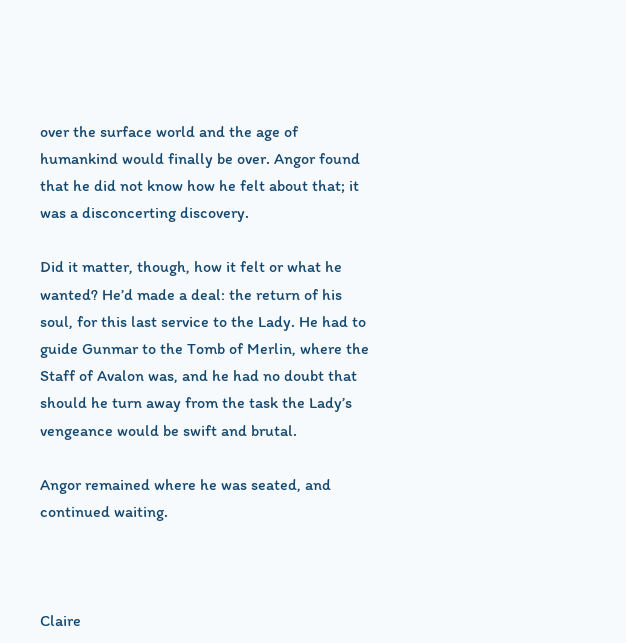over the surface world and the age of humankind would finally be over. Angor found that he did not know how he felt about that; it was a disconcerting discovery.

Did it matter, though, how it felt or what he wanted? He’d made a deal: the return of his soul, for this last service to the Lady. He had to guide Gunmar to the Tomb of Merlin, where the Staff of Avalon was, and he had no doubt that should he turn away from the task the Lady’s vengeance would be swift and brutal.

Angor remained where he was seated, and continued waiting.



Claire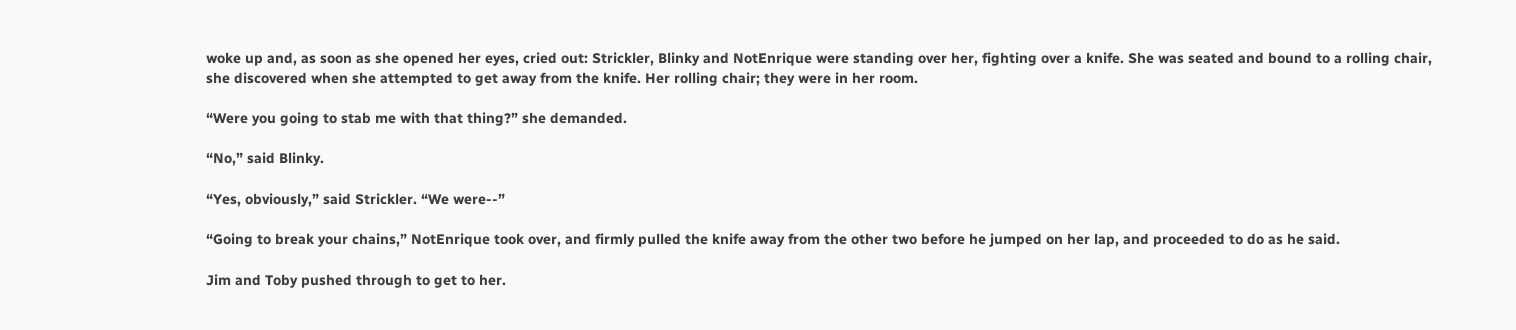woke up and, as soon as she opened her eyes, cried out: Strickler, Blinky and NotEnrique were standing over her, fighting over a knife. She was seated and bound to a rolling chair, she discovered when she attempted to get away from the knife. Her rolling chair; they were in her room.

“Were you going to stab me with that thing?” she demanded.

“No,” said Blinky.

“Yes, obviously,” said Strickler. “We were--”

“Going to break your chains,” NotEnrique took over, and firmly pulled the knife away from the other two before he jumped on her lap, and proceeded to do as he said.

Jim and Toby pushed through to get to her.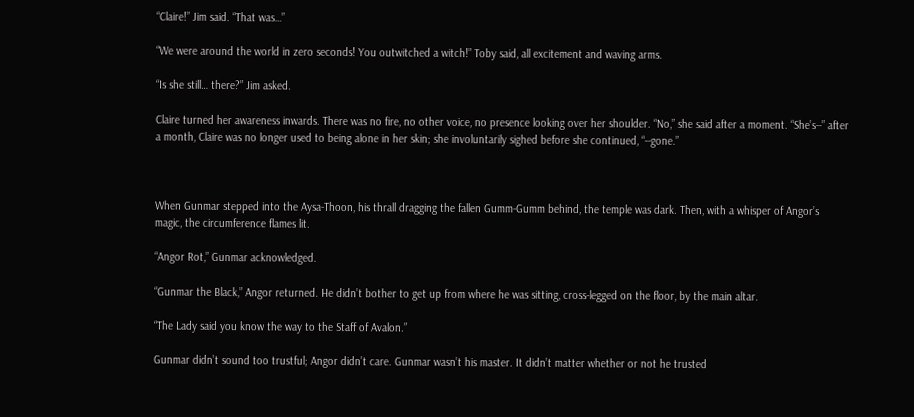“Claire!” Jim said. “That was…”

“We were around the world in zero seconds! You outwitched a witch!” Toby said, all excitement and waving arms.

“Is she still… there?” Jim asked.

Claire turned her awareness inwards. There was no fire, no other voice, no presence looking over her shoulder. “No,” she said after a moment. “She’s--” after a month, Claire was no longer used to being alone in her skin; she involuntarily sighed before she continued, “--gone.”



When Gunmar stepped into the Aysa-Thoon, his thrall dragging the fallen Gumm-Gumm behind, the temple was dark. Then, with a whisper of Angor’s magic, the circumference flames lit.

“Angor Rot,” Gunmar acknowledged.

“Gunmar the Black,” Angor returned. He didn’t bother to get up from where he was sitting, cross-legged on the floor, by the main altar.

“The Lady said you know the way to the Staff of Avalon.”

Gunmar didn’t sound too trustful; Angor didn’t care. Gunmar wasn’t his master. It didn’t matter whether or not he trusted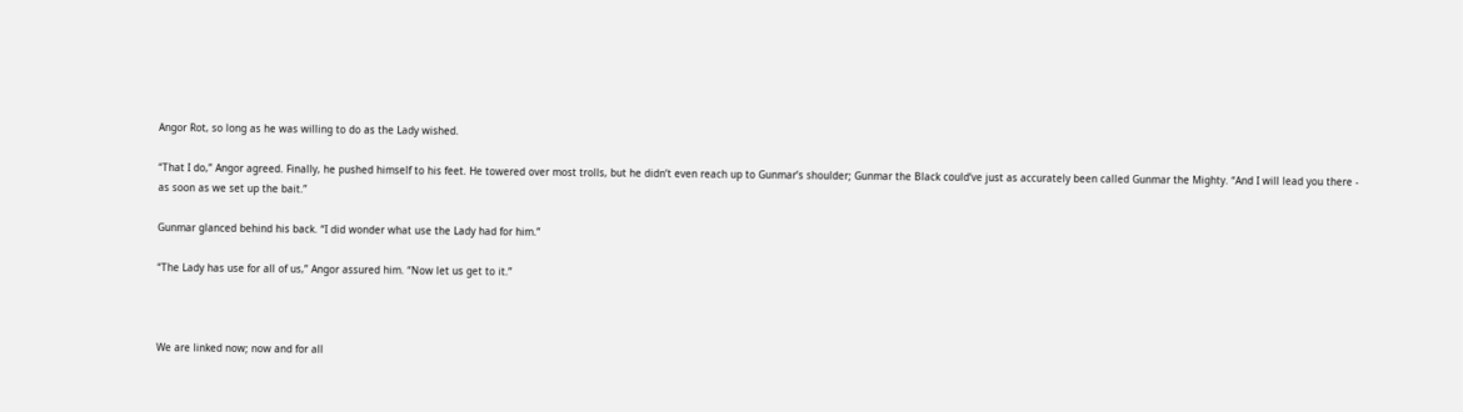Angor Rot, so long as he was willing to do as the Lady wished.

“That I do,” Angor agreed. Finally, he pushed himself to his feet. He towered over most trolls, but he didn’t even reach up to Gunmar’s shoulder; Gunmar the Black could’ve just as accurately been called Gunmar the Mighty. “And I will lead you there - as soon as we set up the bait.”

Gunmar glanced behind his back. “I did wonder what use the Lady had for him.”

“The Lady has use for all of us,” Angor assured him. “Now let us get to it.”



We are linked now; now and for all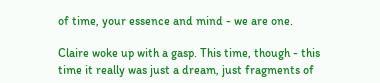of time, your essence and mind - we are one.

Claire woke up with a gasp. This time, though - this time it really was just a dream, just fragments of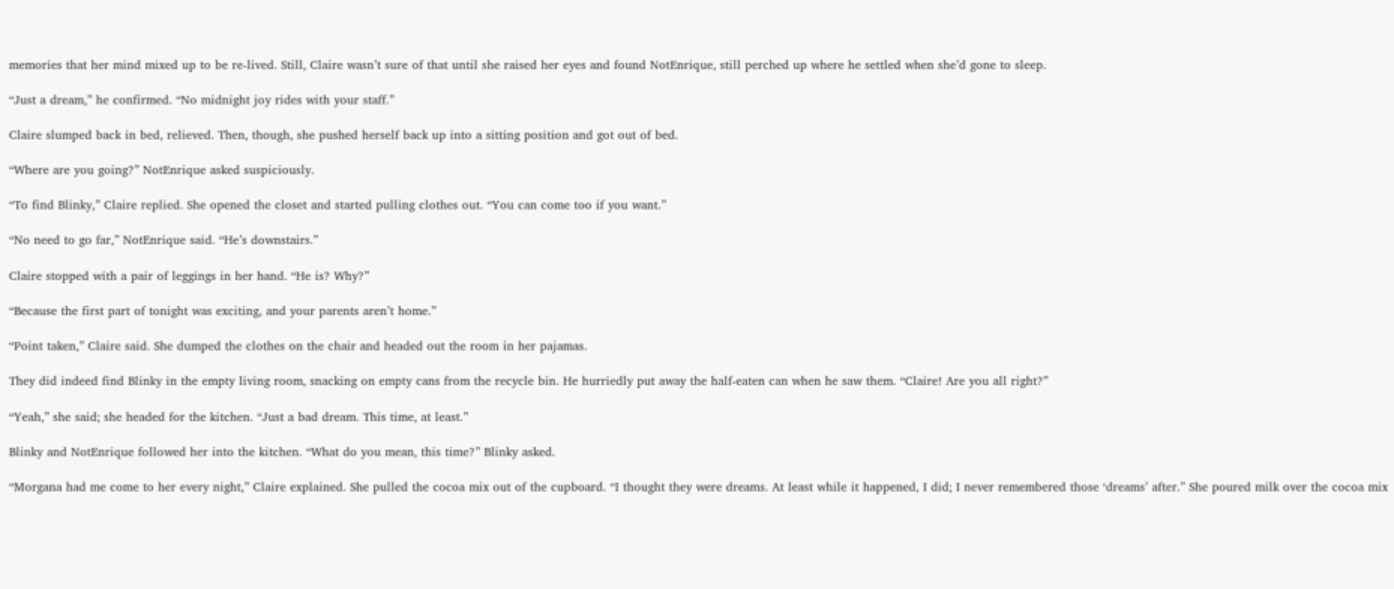memories that her mind mixed up to be re-lived. Still, Claire wasn’t sure of that until she raised her eyes and found NotEnrique, still perched up where he settled when she’d gone to sleep.

“Just a dream,” he confirmed. “No midnight joy rides with your staff.”

Claire slumped back in bed, relieved. Then, though, she pushed herself back up into a sitting position and got out of bed.

“Where are you going?” NotEnrique asked suspiciously.

“To find Blinky,” Claire replied. She opened the closet and started pulling clothes out. “You can come too if you want.”

“No need to go far,” NotEnrique said. “He’s downstairs.”

Claire stopped with a pair of leggings in her hand. “He is? Why?”

“Because the first part of tonight was exciting, and your parents aren’t home.”

“Point taken,” Claire said. She dumped the clothes on the chair and headed out the room in her pajamas.

They did indeed find Blinky in the empty living room, snacking on empty cans from the recycle bin. He hurriedly put away the half-eaten can when he saw them. “Claire! Are you all right?”

“Yeah,” she said; she headed for the kitchen. “Just a bad dream. This time, at least.”

Blinky and NotEnrique followed her into the kitchen. “What do you mean, this time?” Blinky asked.

“Morgana had me come to her every night,” Claire explained. She pulled the cocoa mix out of the cupboard. “I thought they were dreams. At least while it happened, I did; I never remembered those ‘dreams’ after.” She poured milk over the cocoa mix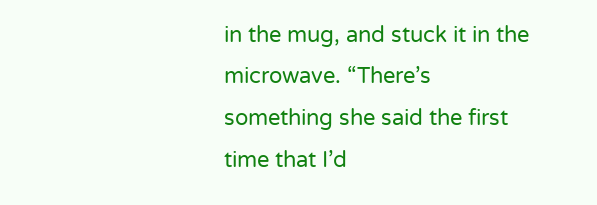in the mug, and stuck it in the microwave. “There’s something she said the first time that I’d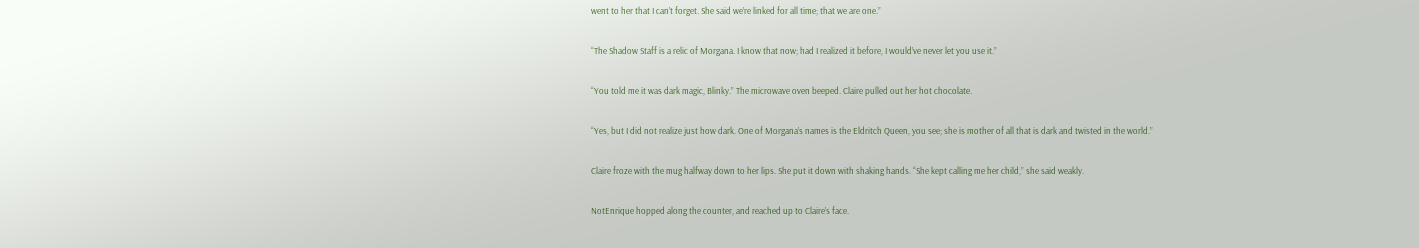went to her that I can’t forget. She said we’re linked for all time; that we are one.”

“The Shadow Staff is a relic of Morgana. I know that now; had I realized it before, I would’ve never let you use it.”

“You told me it was dark magic, Blinky.” The microwave oven beeped. Claire pulled out her hot chocolate.

“Yes, but I did not realize just how dark. One of Morgana’s names is the Eldritch Queen, you see; she is mother of all that is dark and twisted in the world.”

Claire froze with the mug halfway down to her lips. She put it down with shaking hands. “She kept calling me her child,” she said weakly.

NotEnrique hopped along the counter, and reached up to Claire’s face.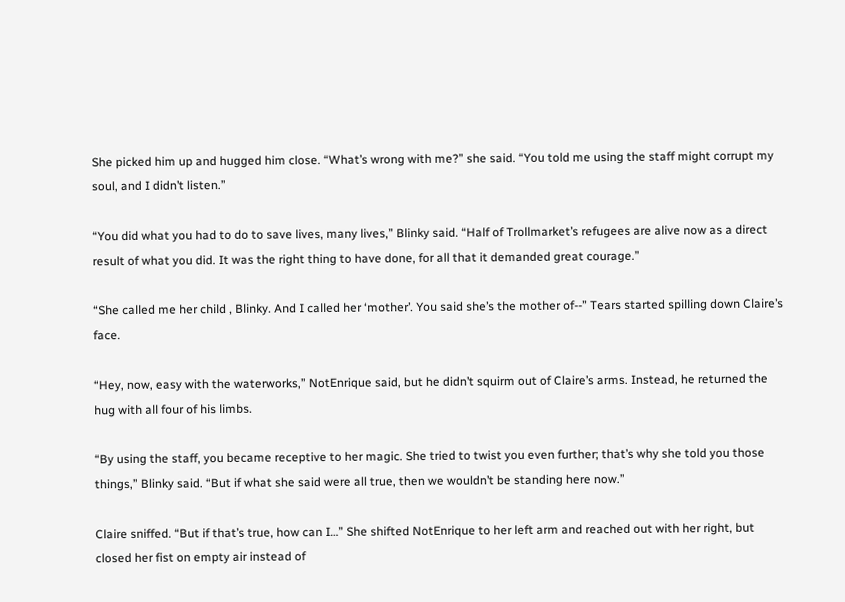She picked him up and hugged him close. “What’s wrong with me?” she said. “You told me using the staff might corrupt my soul, and I didn’t listen.”

“You did what you had to do to save lives, many lives,” Blinky said. “Half of Trollmarket’s refugees are alive now as a direct result of what you did. It was the right thing to have done, for all that it demanded great courage.”

“She called me her child , Blinky. And I called her ‘mother’. You said she’s the mother of--” Tears started spilling down Claire’s face.

“Hey, now, easy with the waterworks,” NotEnrique said, but he didn’t squirm out of Claire’s arms. Instead, he returned the hug with all four of his limbs.

“By using the staff, you became receptive to her magic. She tried to twist you even further; that’s why she told you those things,” Blinky said. “But if what she said were all true, then we wouldn’t be standing here now.”

Claire sniffed. “But if that’s true, how can I…” She shifted NotEnrique to her left arm and reached out with her right, but closed her fist on empty air instead of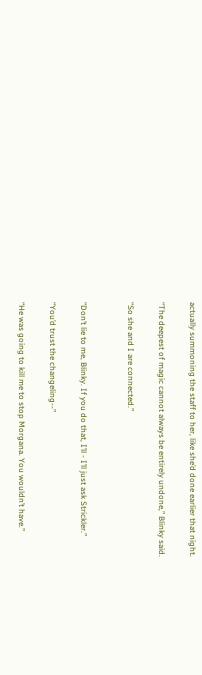actually summoning the staff to her, like she’d done earlier that night.

“The deepest of magic cannot always be entirely undone,” Blinky said.

“So she and I are connected.”


“Don’t lie to me, Blinky. If you do that, I’ll - I’ll just ask Strickler.”

“You’d trust the changeling--”

“He was going to kill me to stop Morgana. You wouldn’t have.”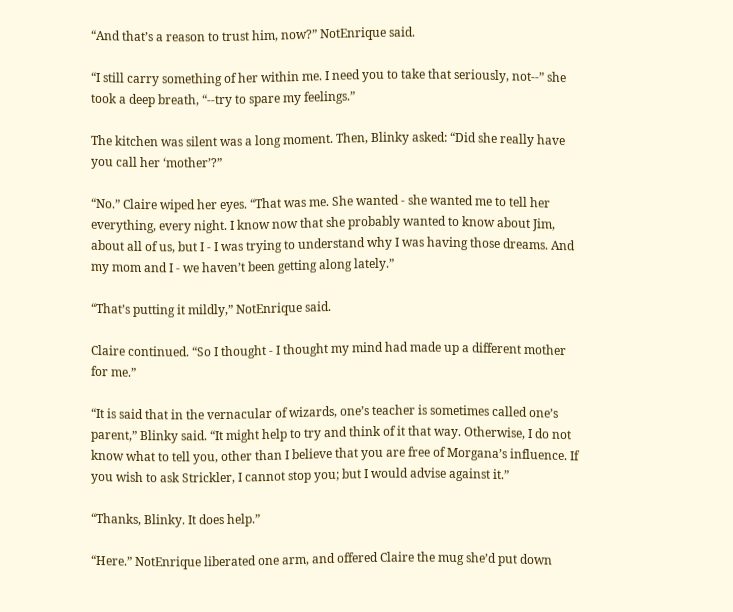“And that’s a reason to trust him, now?” NotEnrique said.

“I still carry something of her within me. I need you to take that seriously, not--” she took a deep breath, “--try to spare my feelings.”

The kitchen was silent was a long moment. Then, Blinky asked: “Did she really have you call her ‘mother’?”

“No.” Claire wiped her eyes. “That was me. She wanted - she wanted me to tell her everything, every night. I know now that she probably wanted to know about Jim, about all of us, but I - I was trying to understand why I was having those dreams. And my mom and I - we haven’t been getting along lately.”

“That’s putting it mildly,” NotEnrique said.

Claire continued. “So I thought - I thought my mind had made up a different mother for me.”

“It is said that in the vernacular of wizards, one’s teacher is sometimes called one’s parent,” Blinky said. “It might help to try and think of it that way. Otherwise, I do not know what to tell you, other than I believe that you are free of Morgana’s influence. If you wish to ask Strickler, I cannot stop you; but I would advise against it.”

“Thanks, Blinky. It does help.”

“Here.” NotEnrique liberated one arm, and offered Claire the mug she’d put down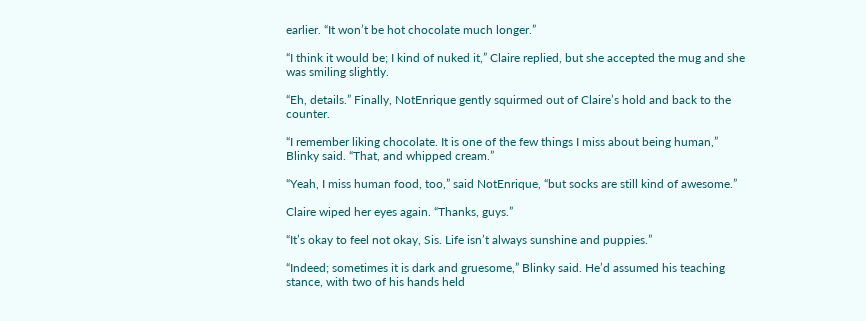earlier. “It won’t be hot chocolate much longer.”

“I think it would be; I kind of nuked it,” Claire replied, but she accepted the mug and she was smiling slightly.

“Eh, details.” Finally, NotEnrique gently squirmed out of Claire’s hold and back to the counter.

“I remember liking chocolate. It is one of the few things I miss about being human,” Blinky said. “That, and whipped cream.”

“Yeah, I miss human food, too,” said NotEnrique, “but socks are still kind of awesome.”

Claire wiped her eyes again. “Thanks, guys.”

“It’s okay to feel not okay, Sis. Life isn’t always sunshine and puppies.”

“Indeed; sometimes it is dark and gruesome,” Blinky said. He’d assumed his teaching stance, with two of his hands held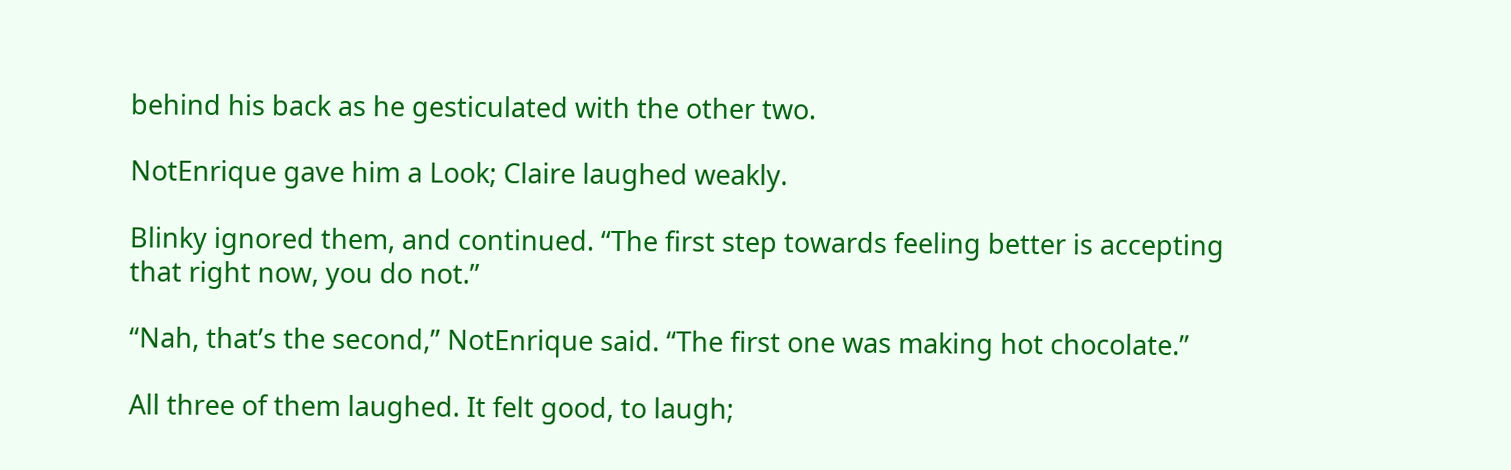behind his back as he gesticulated with the other two.

NotEnrique gave him a Look; Claire laughed weakly.

Blinky ignored them, and continued. “The first step towards feeling better is accepting that right now, you do not.”

“Nah, that’s the second,” NotEnrique said. “The first one was making hot chocolate.”

All three of them laughed. It felt good, to laugh;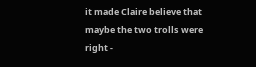it made Claire believe that maybe the two trolls were right -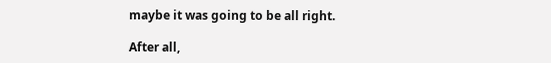maybe it was going to be all right.

After all,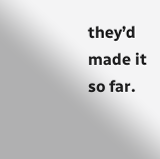they’d made it so far.